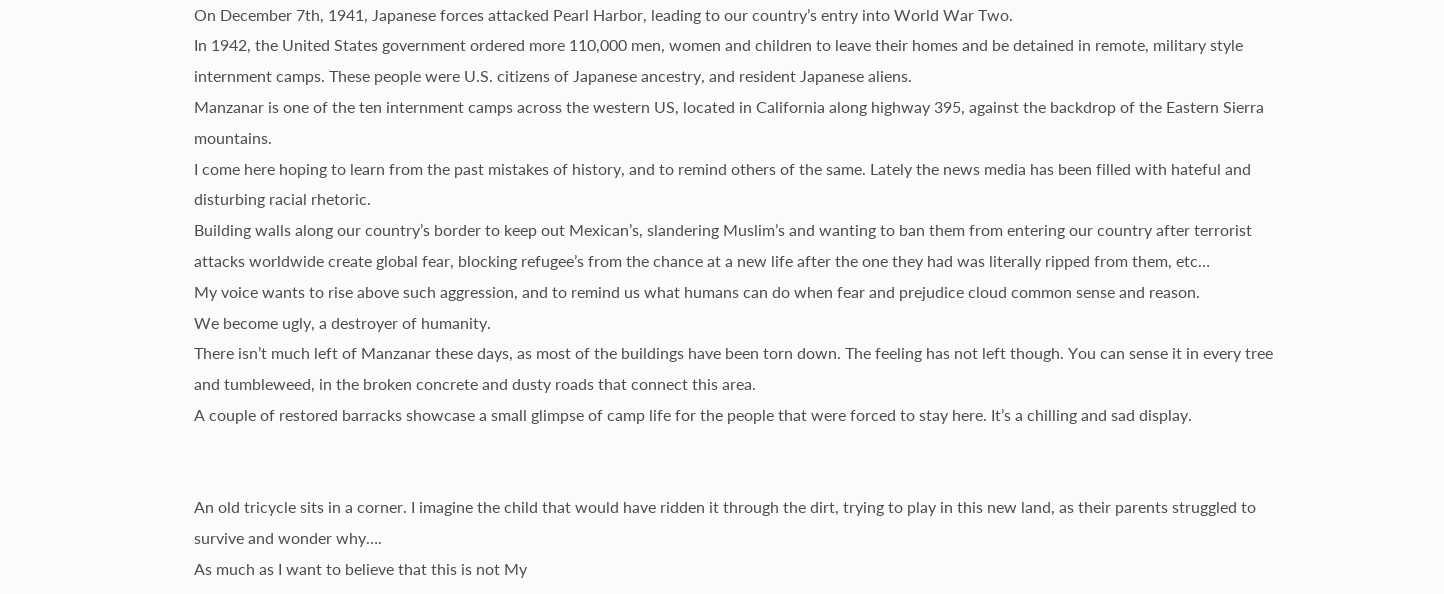On December 7th, 1941, Japanese forces attacked Pearl Harbor, leading to our country’s entry into World War Two.
In 1942, the United States government ordered more 110,000 men, women and children to leave their homes and be detained in remote, military style internment camps. These people were U.S. citizens of Japanese ancestry, and resident Japanese aliens.
Manzanar is one of the ten internment camps across the western US, located in California along highway 395, against the backdrop of the Eastern Sierra mountains.
I come here hoping to learn from the past mistakes of history, and to remind others of the same. Lately the news media has been filled with hateful and disturbing racial rhetoric.
Building walls along our country’s border to keep out Mexican’s, slandering Muslim’s and wanting to ban them from entering our country after terrorist attacks worldwide create global fear, blocking refugee’s from the chance at a new life after the one they had was literally ripped from them, etc…
My voice wants to rise above such aggression, and to remind us what humans can do when fear and prejudice cloud common sense and reason.
We become ugly, a destroyer of humanity.
There isn’t much left of Manzanar these days, as most of the buildings have been torn down. The feeling has not left though. You can sense it in every tree and tumbleweed, in the broken concrete and dusty roads that connect this area.
A couple of restored barracks showcase a small glimpse of camp life for the people that were forced to stay here. It’s a chilling and sad display.


An old tricycle sits in a corner. I imagine the child that would have ridden it through the dirt, trying to play in this new land, as their parents struggled to survive and wonder why….
As much as I want to believe that this is not My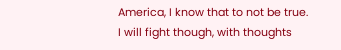America, I know that to not be true.
I will fight though, with thoughts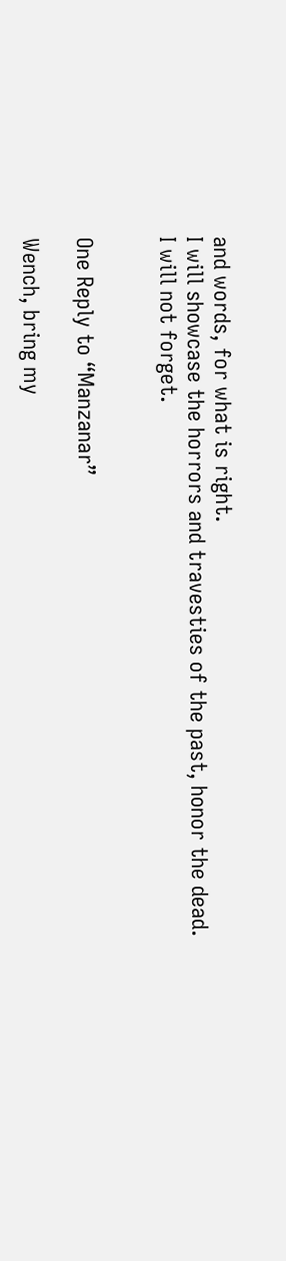and words, for what is right.
I will showcase the horrors and travesties of the past, honor the dead.
I will not forget.


One Reply to “Manzanar”

Wench, bring my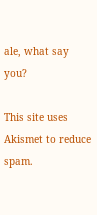ale, what say you?

This site uses Akismet to reduce spam.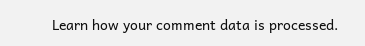Learn how your comment data is processed.